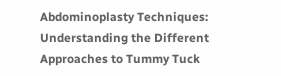Abdominoplasty Techniques: Understanding the Different Approaches to Tummy Tuck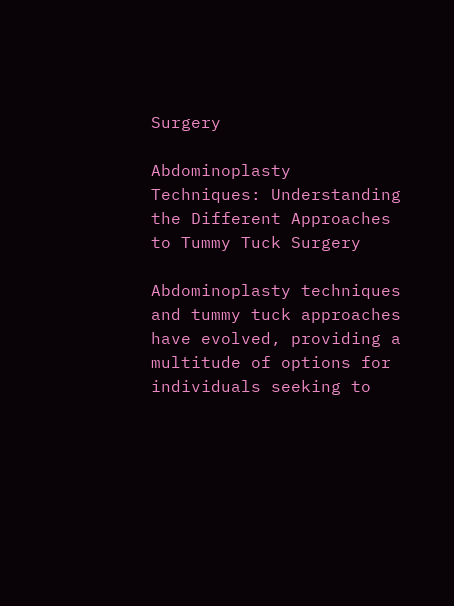Surgery

Abdominoplasty Techniques: Understanding the Different Approaches to Tummy Tuck Surgery

Abdominoplasty techniques and tummy tuck approaches have evolved, providing a multitude of options for individuals seeking to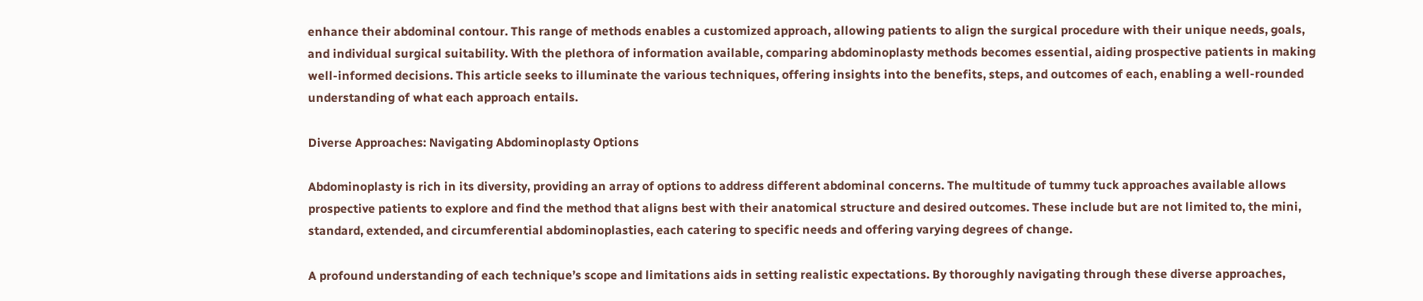enhance their abdominal contour. This range of methods enables a customized approach, allowing patients to align the surgical procedure with their unique needs, goals, and individual surgical suitability. With the plethora of information available, comparing abdominoplasty methods becomes essential, aiding prospective patients in making well-informed decisions. This article seeks to illuminate the various techniques, offering insights into the benefits, steps, and outcomes of each, enabling a well-rounded understanding of what each approach entails.

Diverse Approaches: Navigating Abdominoplasty Options

Abdominoplasty is rich in its diversity, providing an array of options to address different abdominal concerns. The multitude of tummy tuck approaches available allows prospective patients to explore and find the method that aligns best with their anatomical structure and desired outcomes. These include but are not limited to, the mini, standard, extended, and circumferential abdominoplasties, each catering to specific needs and offering varying degrees of change.

A profound understanding of each technique’s scope and limitations aids in setting realistic expectations. By thoroughly navigating through these diverse approaches,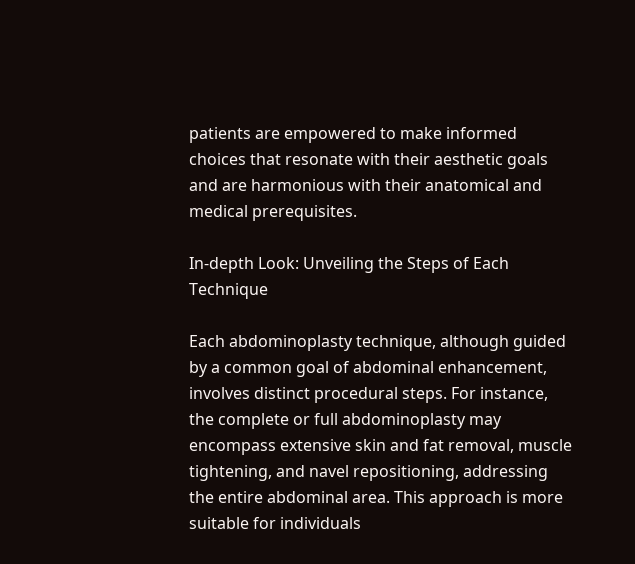patients are empowered to make informed choices that resonate with their aesthetic goals and are harmonious with their anatomical and medical prerequisites.

In-depth Look: Unveiling the Steps of Each Technique

Each abdominoplasty technique, although guided by a common goal of abdominal enhancement, involves distinct procedural steps. For instance, the complete or full abdominoplasty may encompass extensive skin and fat removal, muscle tightening, and navel repositioning, addressing the entire abdominal area. This approach is more suitable for individuals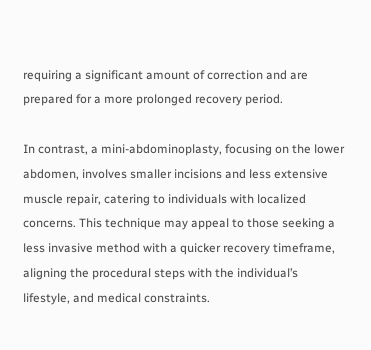requiring a significant amount of correction and are prepared for a more prolonged recovery period.

In contrast, a mini-abdominoplasty, focusing on the lower abdomen, involves smaller incisions and less extensive muscle repair, catering to individuals with localized concerns. This technique may appeal to those seeking a less invasive method with a quicker recovery timeframe, aligning the procedural steps with the individual’s lifestyle, and medical constraints.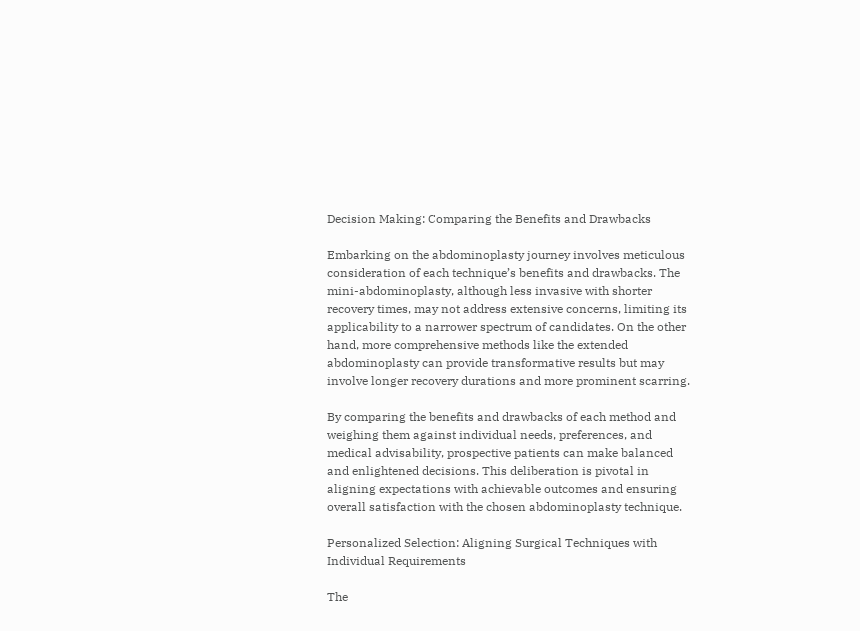Decision Making: Comparing the Benefits and Drawbacks

Embarking on the abdominoplasty journey involves meticulous consideration of each technique’s benefits and drawbacks. The mini-abdominoplasty, although less invasive with shorter recovery times, may not address extensive concerns, limiting its applicability to a narrower spectrum of candidates. On the other hand, more comprehensive methods like the extended abdominoplasty can provide transformative results but may involve longer recovery durations and more prominent scarring.

By comparing the benefits and drawbacks of each method and weighing them against individual needs, preferences, and medical advisability, prospective patients can make balanced and enlightened decisions. This deliberation is pivotal in aligning expectations with achievable outcomes and ensuring overall satisfaction with the chosen abdominoplasty technique.

Personalized Selection: Aligning Surgical Techniques with Individual Requirements

The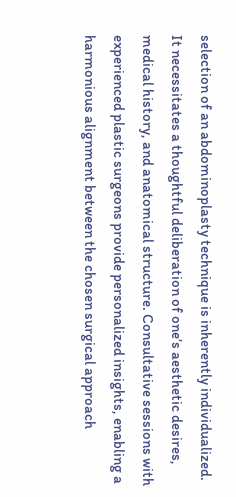selection of an abdominoplasty technique is inherently individualized. It necessitates a thoughtful deliberation of one’s aesthetic desires, medical history, and anatomical structure. Consultative sessions with experienced plastic surgeons provide personalized insights, enabling a harmonious alignment between the chosen surgical approach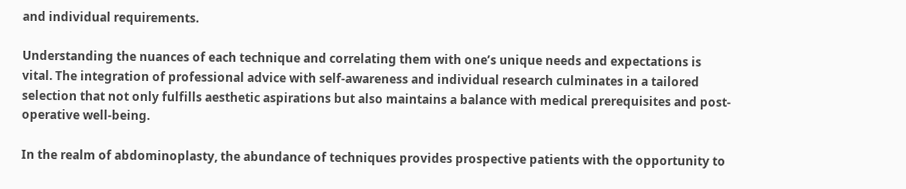and individual requirements.

Understanding the nuances of each technique and correlating them with one’s unique needs and expectations is vital. The integration of professional advice with self-awareness and individual research culminates in a tailored selection that not only fulfills aesthetic aspirations but also maintains a balance with medical prerequisites and post-operative well-being.

In the realm of abdominoplasty, the abundance of techniques provides prospective patients with the opportunity to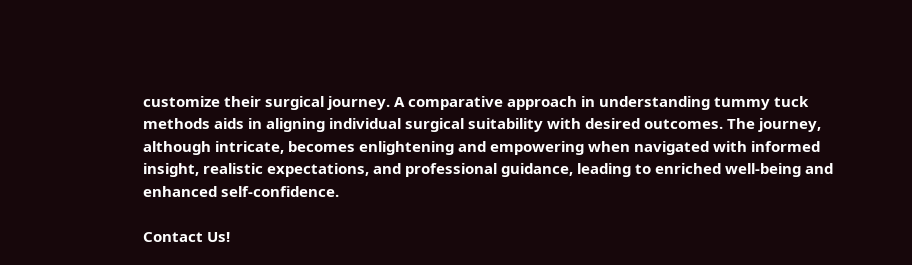customize their surgical journey. A comparative approach in understanding tummy tuck methods aids in aligning individual surgical suitability with desired outcomes. The journey, although intricate, becomes enlightening and empowering when navigated with informed insight, realistic expectations, and professional guidance, leading to enriched well-being and enhanced self-confidence.

Contact Us!